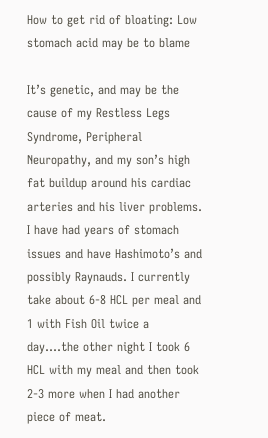How to get rid of bloating: Low stomach acid may be to blame

It’s genetic, and may be the cause of my Restless Legs Syndrome, Peripheral Neuropathy, and my son’s high fat buildup around his cardiac arteries and his liver problems. I have had years of stomach issues and have Hashimoto’s and possibly Raynauds. I currently take about 6-8 HCL per meal and 1 with Fish Oil twice a day….the other night I took 6 HCL with my meal and then took 2-3 more when I had another piece of meat.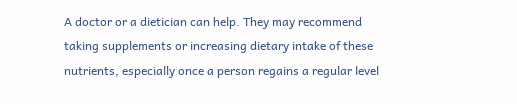A doctor or a dietician can help. They may recommend taking supplements or increasing dietary intake of these nutrients, especially once a person regains a regular level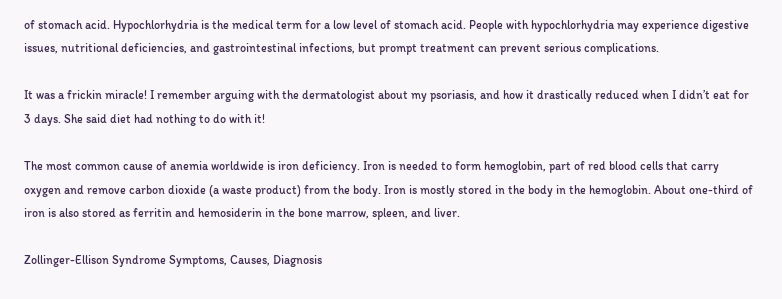of stomach acid. Hypochlorhydria is the medical term for a low level of stomach acid. People with hypochlorhydria may experience digestive issues, nutritional deficiencies, and gastrointestinal infections, but prompt treatment can prevent serious complications.

It was a frickin miracle! I remember arguing with the dermatologist about my psoriasis, and how it drastically reduced when I didn’t eat for 3 days. She said diet had nothing to do with it!

The most common cause of anemia worldwide is iron deficiency. Iron is needed to form hemoglobin, part of red blood cells that carry oxygen and remove carbon dioxide (a waste product) from the body. Iron is mostly stored in the body in the hemoglobin. About one-third of iron is also stored as ferritin and hemosiderin in the bone marrow, spleen, and liver.

Zollinger-Ellison Syndrome Symptoms, Causes, Diagnosis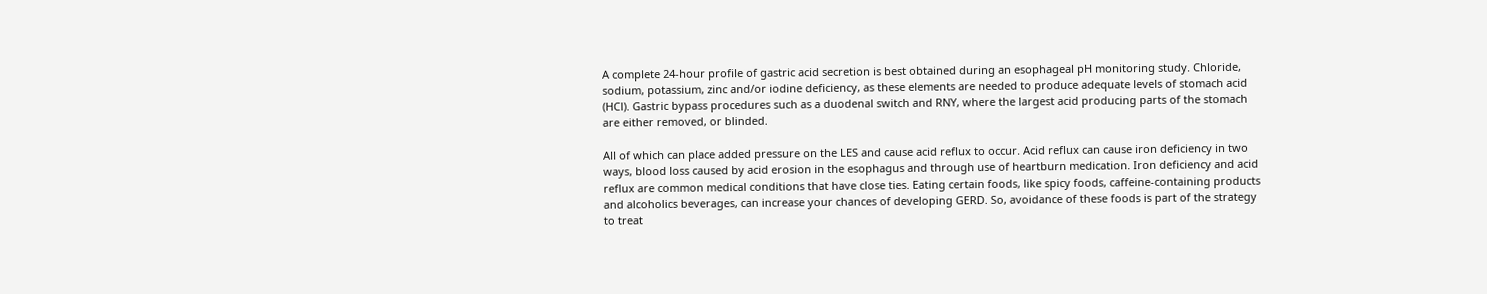A complete 24-hour profile of gastric acid secretion is best obtained during an esophageal pH monitoring study. Chloride, sodium, potassium, zinc and/or iodine deficiency, as these elements are needed to produce adequate levels of stomach acid (HCl). Gastric bypass procedures such as a duodenal switch and RNY, where the largest acid producing parts of the stomach are either removed, or blinded.

All of which can place added pressure on the LES and cause acid reflux to occur. Acid reflux can cause iron deficiency in two ways, blood loss caused by acid erosion in the esophagus and through use of heartburn medication. Iron deficiency and acid reflux are common medical conditions that have close ties. Eating certain foods, like spicy foods, caffeine-containing products and alcoholics beverages, can increase your chances of developing GERD. So, avoidance of these foods is part of the strategy to treat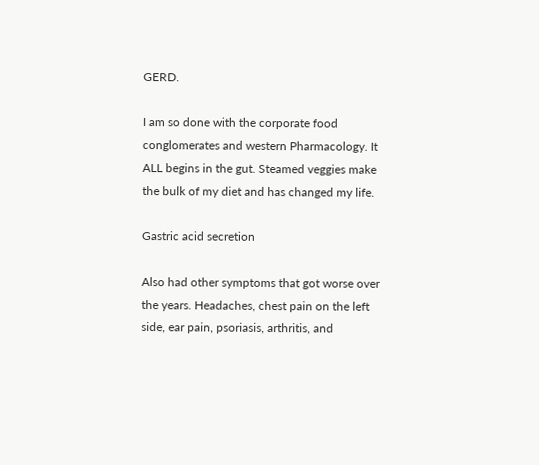GERD.

I am so done with the corporate food conglomerates and western Pharmacology. It ALL begins in the gut. Steamed veggies make the bulk of my diet and has changed my life.

Gastric acid secretion

Also had other symptoms that got worse over the years. Headaches, chest pain on the left side, ear pain, psoriasis, arthritis, and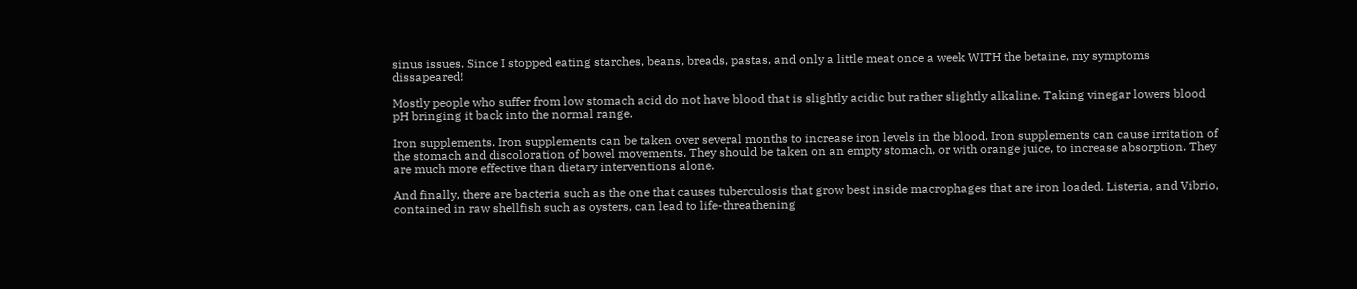sinus issues. Since I stopped eating starches, beans, breads, pastas, and only a little meat once a week WITH the betaine, my symptoms dissapeared!

Mostly people who suffer from low stomach acid do not have blood that is slightly acidic but rather slightly alkaline. Taking vinegar lowers blood pH bringing it back into the normal range.

Iron supplements. Iron supplements can be taken over several months to increase iron levels in the blood. Iron supplements can cause irritation of the stomach and discoloration of bowel movements. They should be taken on an empty stomach, or with orange juice, to increase absorption. They are much more effective than dietary interventions alone.

And finally, there are bacteria such as the one that causes tuberculosis that grow best inside macrophages that are iron loaded. Listeria, and Vibrio, contained in raw shellfish such as oysters, can lead to life-threathening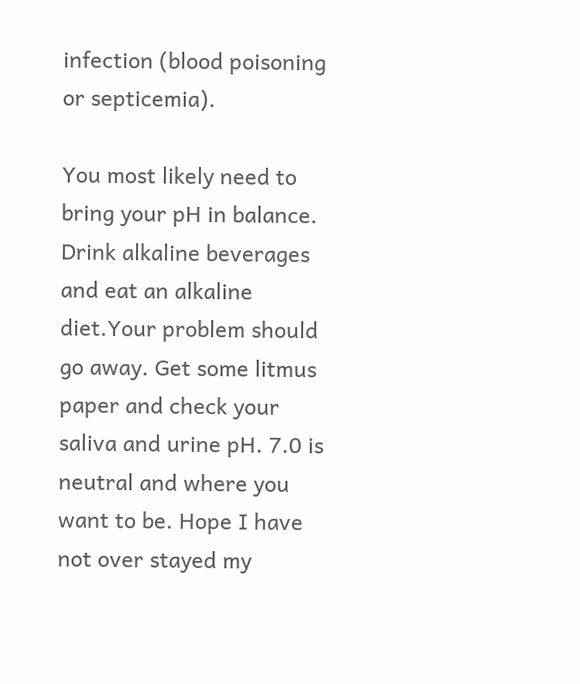infection (blood poisoning or septicemia).

You most likely need to bring your pH in balance. Drink alkaline beverages and eat an alkaline diet.Your problem should go away. Get some litmus paper and check your saliva and urine pH. 7.0 is neutral and where you want to be. Hope I have not over stayed my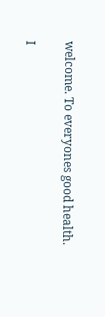welcome. To everyones good health.

I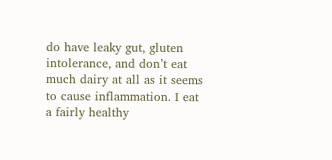do have leaky gut, gluten intolerance, and don’t eat much dairy at all as it seems to cause inflammation. I eat a fairly healthy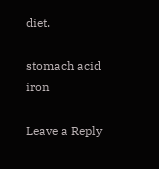diet.

stomach acid iron

Leave a Reply